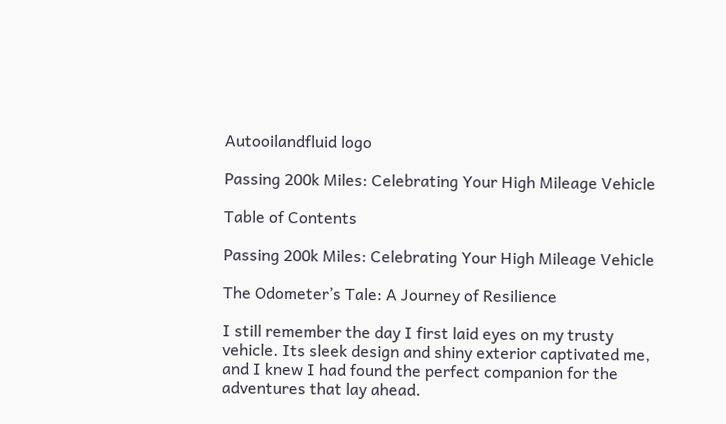Autooilandfluid logo

Passing 200k Miles: Celebrating Your High Mileage Vehicle

Table of Contents

Passing 200k Miles: Celebrating Your High Mileage Vehicle

The Odometer’s Tale: A Journey of Resilience

I still remember the day I first laid eyes on my trusty vehicle. Its sleek design and shiny exterior captivated me, and I knew I had found the perfect companion for the adventures that lay ahead.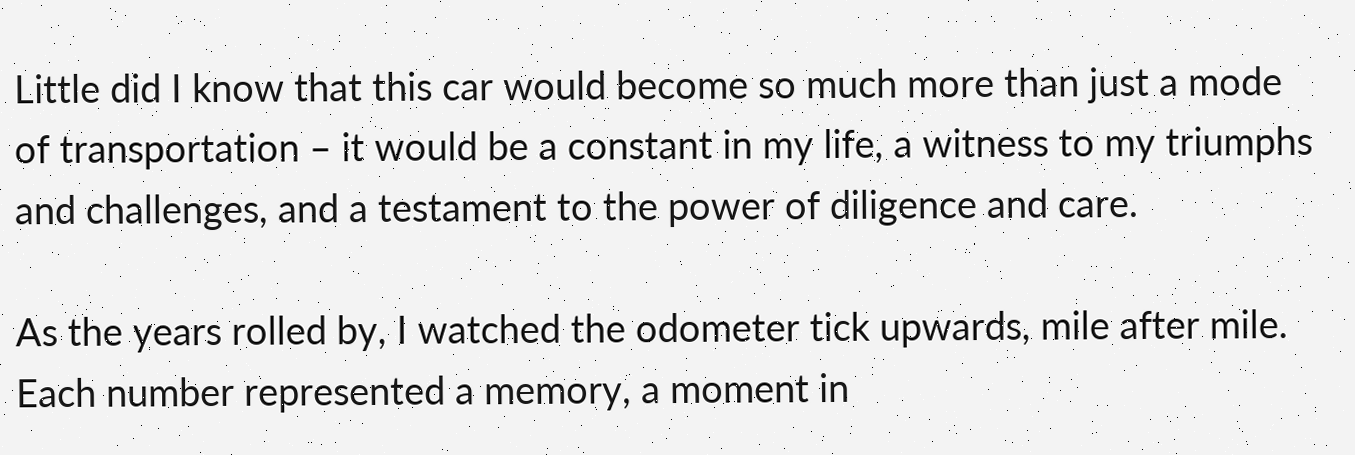Little did I know that this car would become so much more than just a mode of transportation – it would be a constant in my life, a witness to my triumphs and challenges, and a testament to the power of diligence and care.

As the years rolled by, I watched the odometer tick upwards, mile after mile. Each number represented a memory, a moment in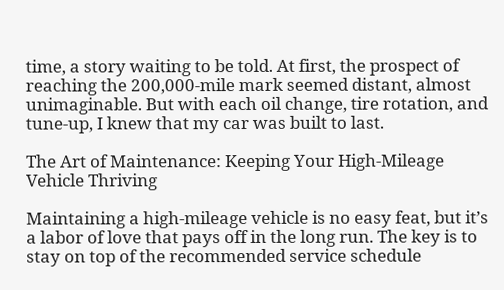time, a story waiting to be told. At first, the prospect of reaching the 200,000-mile mark seemed distant, almost unimaginable. But with each oil change, tire rotation, and tune-up, I knew that my car was built to last.

The Art of Maintenance: Keeping Your High-Mileage Vehicle Thriving

Maintaining a high-mileage vehicle is no easy feat, but it’s a labor of love that pays off in the long run. The key is to stay on top of the recommended service schedule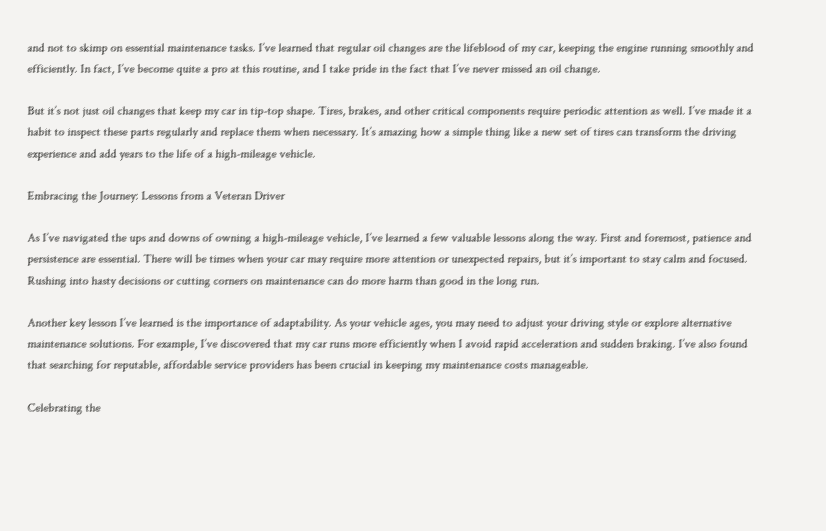and not to skimp on essential maintenance tasks. I’ve learned that regular oil changes are the lifeblood of my car, keeping the engine running smoothly and efficiently. In fact, I’ve become quite a pro at this routine, and I take pride in the fact that I’ve never missed an oil change.

But it’s not just oil changes that keep my car in tip-top shape. Tires, brakes, and other critical components require periodic attention as well. I’ve made it a habit to inspect these parts regularly and replace them when necessary. It’s amazing how a simple thing like a new set of tires can transform the driving experience and add years to the life of a high-mileage vehicle.

Embracing the Journey: Lessons from a Veteran Driver

As I’ve navigated the ups and downs of owning a high-mileage vehicle, I’ve learned a few valuable lessons along the way. First and foremost, patience and persistence are essential. There will be times when your car may require more attention or unexpected repairs, but it’s important to stay calm and focused. Rushing into hasty decisions or cutting corners on maintenance can do more harm than good in the long run.

Another key lesson I’ve learned is the importance of adaptability. As your vehicle ages, you may need to adjust your driving style or explore alternative maintenance solutions. For example, I’ve discovered that my car runs more efficiently when I avoid rapid acceleration and sudden braking. I’ve also found that searching for reputable, affordable service providers has been crucial in keeping my maintenance costs manageable.

Celebrating the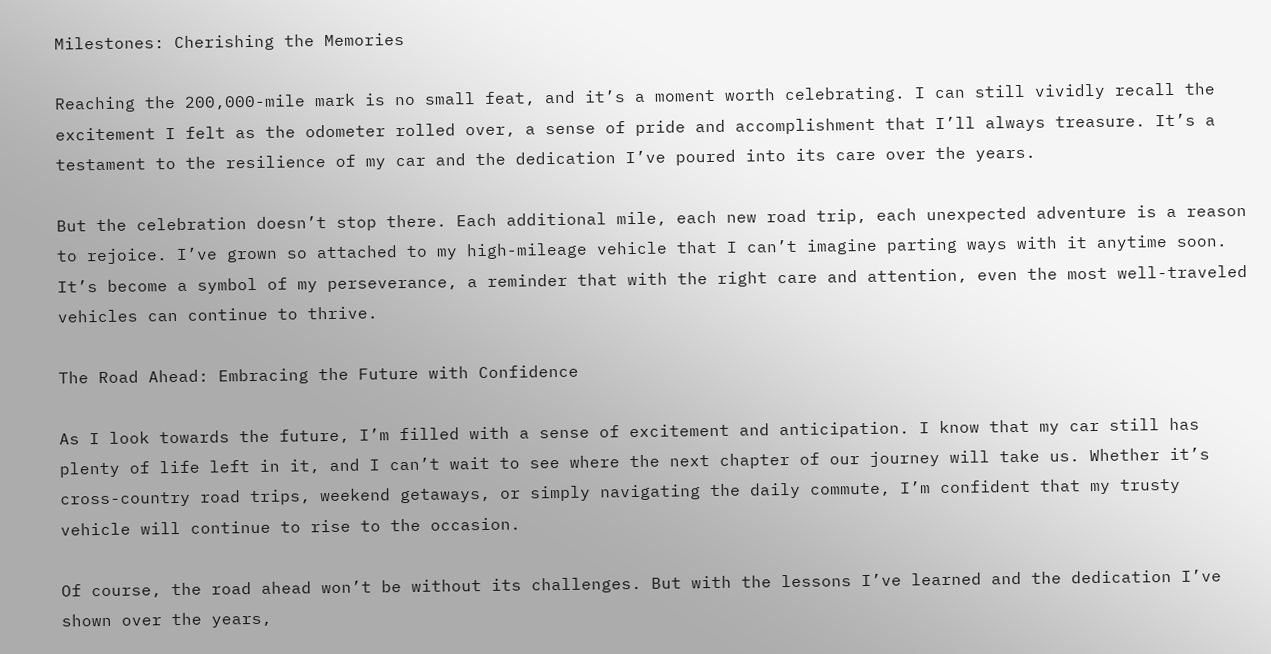Milestones: Cherishing the Memories

Reaching the 200,000-mile mark is no small feat, and it’s a moment worth celebrating. I can still vividly recall the excitement I felt as the odometer rolled over, a sense of pride and accomplishment that I’ll always treasure. It’s a testament to the resilience of my car and the dedication I’ve poured into its care over the years.

But the celebration doesn’t stop there. Each additional mile, each new road trip, each unexpected adventure is a reason to rejoice. I’ve grown so attached to my high-mileage vehicle that I can’t imagine parting ways with it anytime soon. It’s become a symbol of my perseverance, a reminder that with the right care and attention, even the most well-traveled vehicles can continue to thrive.

The Road Ahead: Embracing the Future with Confidence

As I look towards the future, I’m filled with a sense of excitement and anticipation. I know that my car still has plenty of life left in it, and I can’t wait to see where the next chapter of our journey will take us. Whether it’s cross-country road trips, weekend getaways, or simply navigating the daily commute, I’m confident that my trusty vehicle will continue to rise to the occasion.

Of course, the road ahead won’t be without its challenges. But with the lessons I’ve learned and the dedication I’ve shown over the years,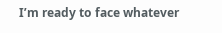I’m ready to face whatever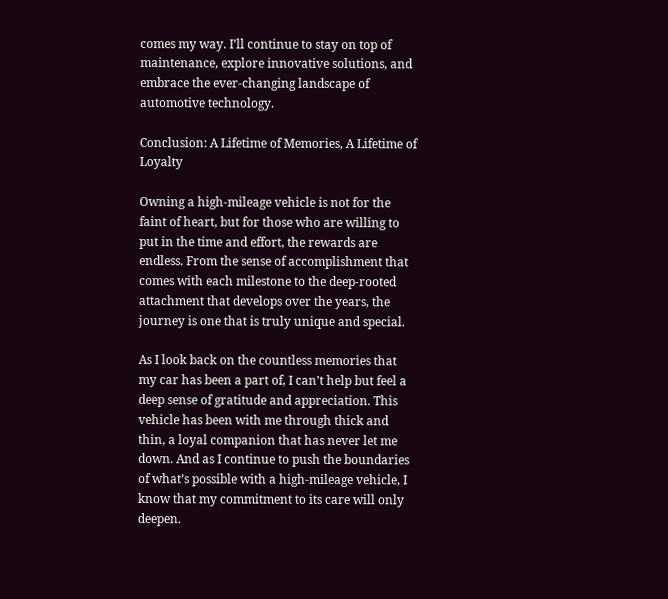comes my way. I’ll continue to stay on top of maintenance, explore innovative solutions, and embrace the ever-changing landscape of automotive technology.

Conclusion: A Lifetime of Memories, A Lifetime of Loyalty

Owning a high-mileage vehicle is not for the faint of heart, but for those who are willing to put in the time and effort, the rewards are endless. From the sense of accomplishment that comes with each milestone to the deep-rooted attachment that develops over the years, the journey is one that is truly unique and special.

As I look back on the countless memories that my car has been a part of, I can’t help but feel a deep sense of gratitude and appreciation. This vehicle has been with me through thick and thin, a loyal companion that has never let me down. And as I continue to push the boundaries of what’s possible with a high-mileage vehicle, I know that my commitment to its care will only deepen.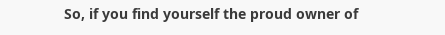So, if you find yourself the proud owner of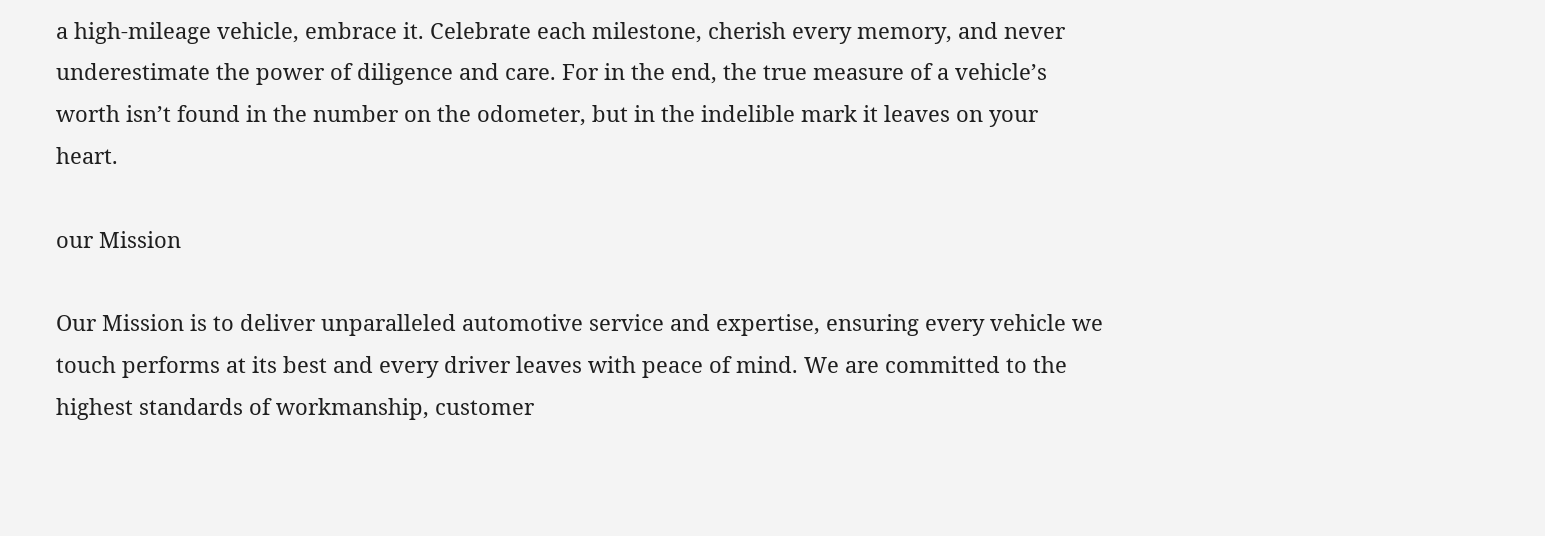a high-mileage vehicle, embrace it. Celebrate each milestone, cherish every memory, and never underestimate the power of diligence and care. For in the end, the true measure of a vehicle’s worth isn’t found in the number on the odometer, but in the indelible mark it leaves on your heart.

our Mission

Our Mission is to deliver unparalleled automotive service and expertise, ensuring every vehicle we touch performs at its best and every driver leaves with peace of mind. We are committed to the highest standards of workmanship, customer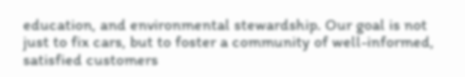education, and environmental stewardship. Our goal is not just to fix cars, but to foster a community of well-informed, satisfied customers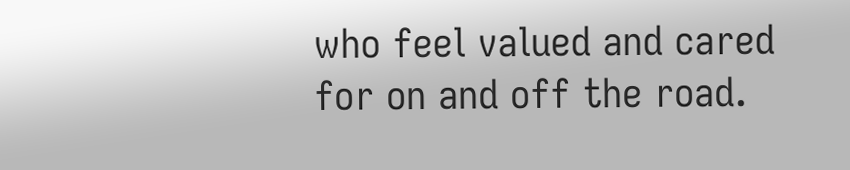who feel valued and cared for on and off the road.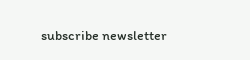subscribe newsletter